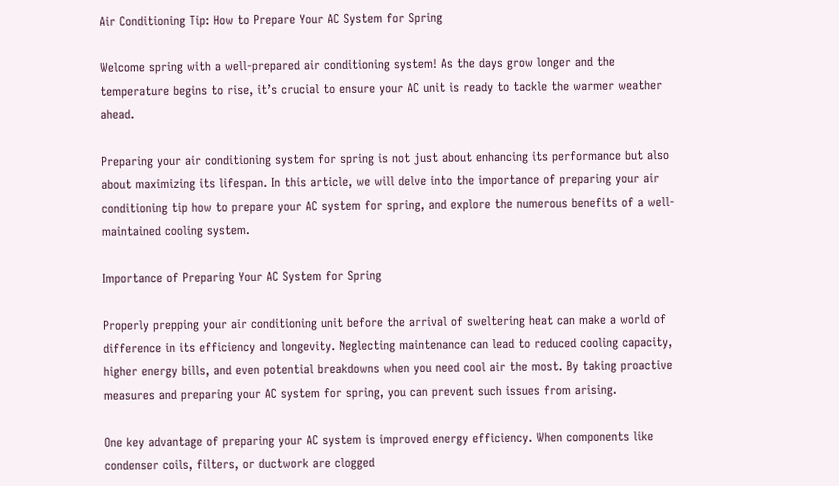Air Conditioning Tip: How to Prepare Your AC System for Spring

Welcome spring with a well-prepared air conditioning system! As the days grow longer and the temperature begins to rise, it’s crucial to ensure your AC unit is ready to tackle the warmer weather ahead.

Preparing your air conditioning system for spring is not just about enhancing its performance but also about maximizing its lifespan. In this article, we will delve into the importance of preparing your air conditioning tip how to prepare your AC system for spring, and explore the numerous benefits of a well-maintained cooling system.

Importance of Preparing Your AC System for Spring

Properly prepping your air conditioning unit before the arrival of sweltering heat can make a world of difference in its efficiency and longevity. Neglecting maintenance can lead to reduced cooling capacity, higher energy bills, and even potential breakdowns when you need cool air the most. By taking proactive measures and preparing your AC system for spring, you can prevent such issues from arising.

One key advantage of preparing your AC system is improved energy efficiency. When components like condenser coils, filters, or ductwork are clogged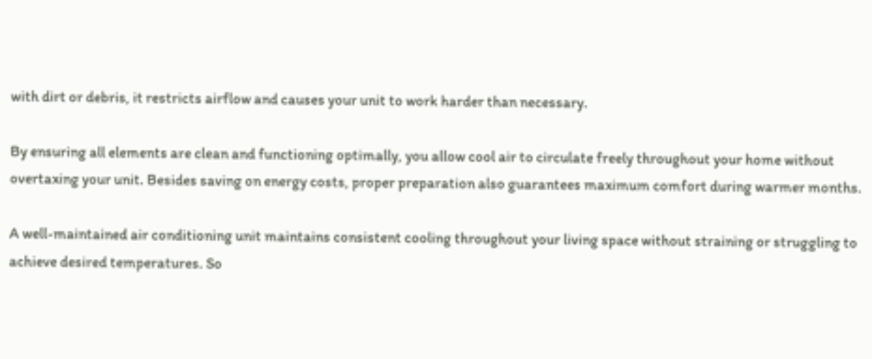with dirt or debris, it restricts airflow and causes your unit to work harder than necessary.

By ensuring all elements are clean and functioning optimally, you allow cool air to circulate freely throughout your home without overtaxing your unit. Besides saving on energy costs, proper preparation also guarantees maximum comfort during warmer months.

A well-maintained air conditioning unit maintains consistent cooling throughout your living space without straining or struggling to achieve desired temperatures. So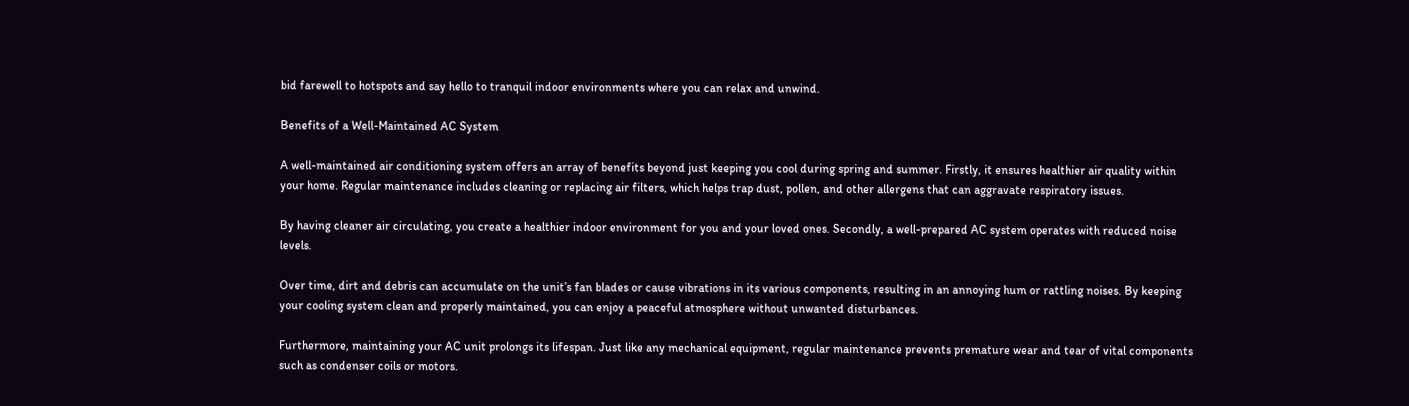bid farewell to hotspots and say hello to tranquil indoor environments where you can relax and unwind.

Benefits of a Well-Maintained AC System

A well-maintained air conditioning system offers an array of benefits beyond just keeping you cool during spring and summer. Firstly, it ensures healthier air quality within your home. Regular maintenance includes cleaning or replacing air filters, which helps trap dust, pollen, and other allergens that can aggravate respiratory issues.

By having cleaner air circulating, you create a healthier indoor environment for you and your loved ones. Secondly, a well-prepared AC system operates with reduced noise levels.

Over time, dirt and debris can accumulate on the unit’s fan blades or cause vibrations in its various components, resulting in an annoying hum or rattling noises. By keeping your cooling system clean and properly maintained, you can enjoy a peaceful atmosphere without unwanted disturbances.

Furthermore, maintaining your AC unit prolongs its lifespan. Just like any mechanical equipment, regular maintenance prevents premature wear and tear of vital components such as condenser coils or motors.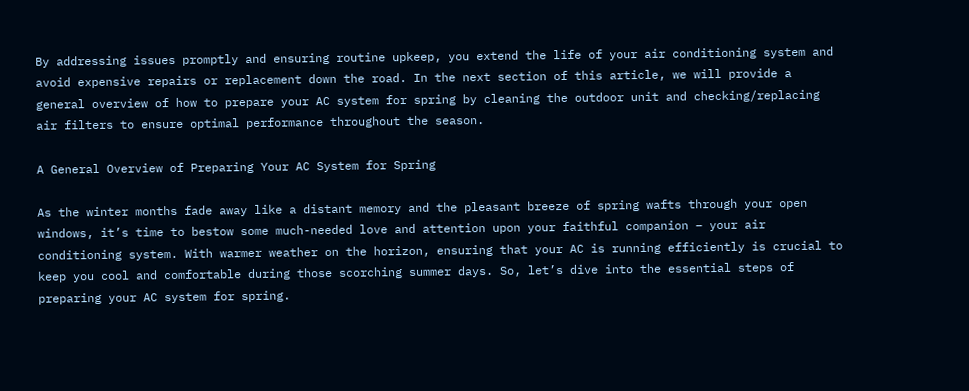By addressing issues promptly and ensuring routine upkeep, you extend the life of your air conditioning system and avoid expensive repairs or replacement down the road. In the next section of this article, we will provide a general overview of how to prepare your AC system for spring by cleaning the outdoor unit and checking/replacing air filters to ensure optimal performance throughout the season.

A General Overview of Preparing Your AC System for Spring

As the winter months fade away like a distant memory and the pleasant breeze of spring wafts through your open windows, it’s time to bestow some much-needed love and attention upon your faithful companion – your air conditioning system. With warmer weather on the horizon, ensuring that your AC is running efficiently is crucial to keep you cool and comfortable during those scorching summer days. So, let’s dive into the essential steps of preparing your AC system for spring.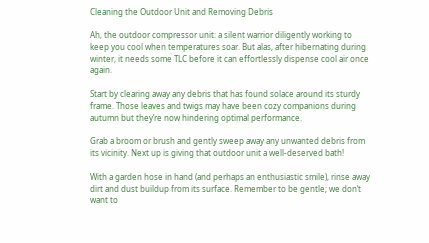Cleaning the Outdoor Unit and Removing Debris

Ah, the outdoor compressor unit: a silent warrior diligently working to keep you cool when temperatures soar. But alas, after hibernating during winter, it needs some TLC before it can effortlessly dispense cool air once again.

Start by clearing away any debris that has found solace around its sturdy frame. Those leaves and twigs may have been cozy companions during autumn but they’re now hindering optimal performance.

Grab a broom or brush and gently sweep away any unwanted debris from its vicinity. Next up is giving that outdoor unit a well-deserved bath!

With a garden hose in hand (and perhaps an enthusiastic smile), rinse away dirt and dust buildup from its surface. Remember to be gentle; we don’t want to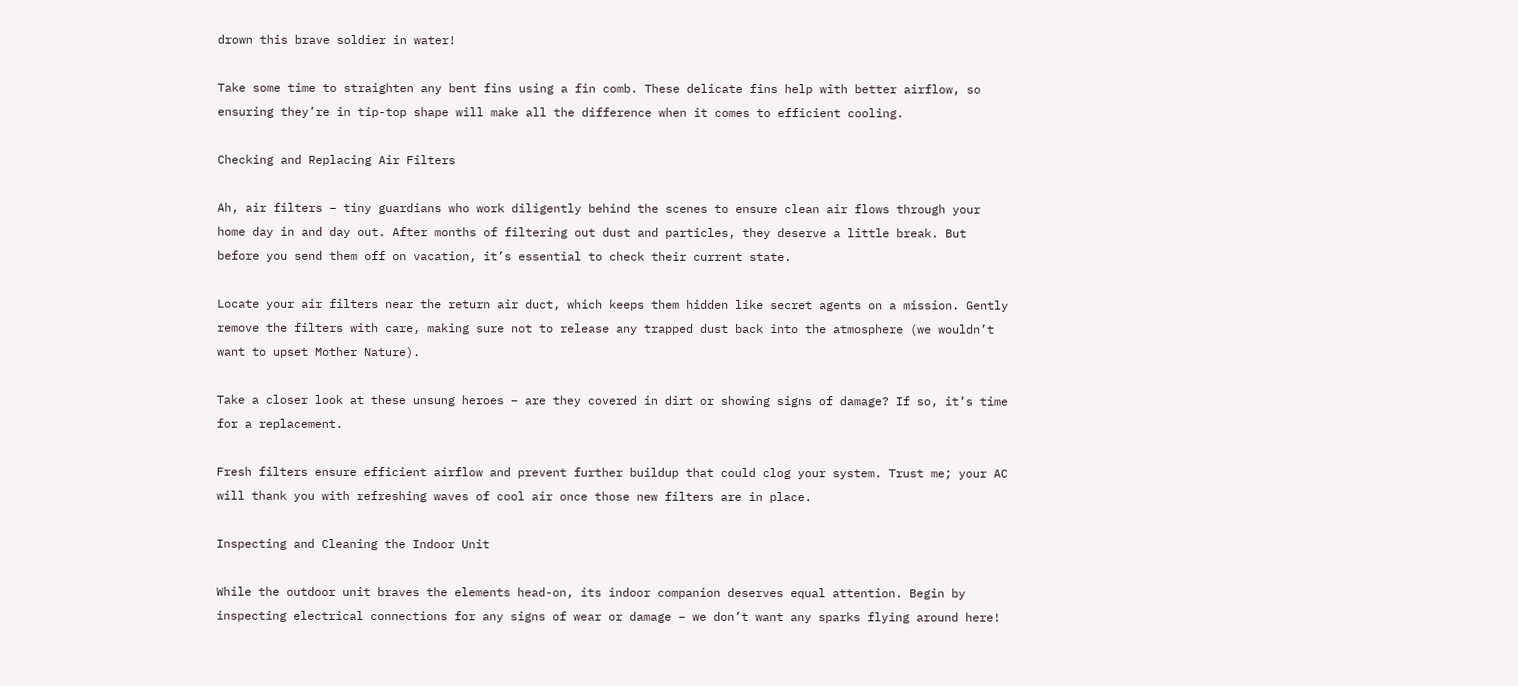drown this brave soldier in water!

Take some time to straighten any bent fins using a fin comb. These delicate fins help with better airflow, so ensuring they’re in tip-top shape will make all the difference when it comes to efficient cooling.

Checking and Replacing Air Filters

Ah, air filters – tiny guardians who work diligently behind the scenes to ensure clean air flows through your home day in and day out. After months of filtering out dust and particles, they deserve a little break. But before you send them off on vacation, it’s essential to check their current state.

Locate your air filters near the return air duct, which keeps them hidden like secret agents on a mission. Gently remove the filters with care, making sure not to release any trapped dust back into the atmosphere (we wouldn’t want to upset Mother Nature).

Take a closer look at these unsung heroes – are they covered in dirt or showing signs of damage? If so, it’s time for a replacement.

Fresh filters ensure efficient airflow and prevent further buildup that could clog your system. Trust me; your AC will thank you with refreshing waves of cool air once those new filters are in place.

Inspecting and Cleaning the Indoor Unit

While the outdoor unit braves the elements head-on, its indoor companion deserves equal attention. Begin by inspecting electrical connections for any signs of wear or damage – we don’t want any sparks flying around here!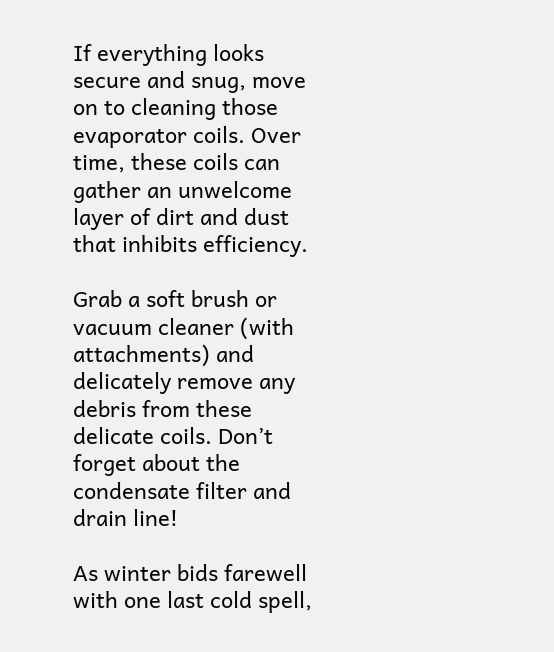If everything looks secure and snug, move on to cleaning those evaporator coils. Over time, these coils can gather an unwelcome layer of dirt and dust that inhibits efficiency.

Grab a soft brush or vacuum cleaner (with attachments) and delicately remove any debris from these delicate coils. Don’t forget about the condensate filter and drain line!

As winter bids farewell with one last cold spell,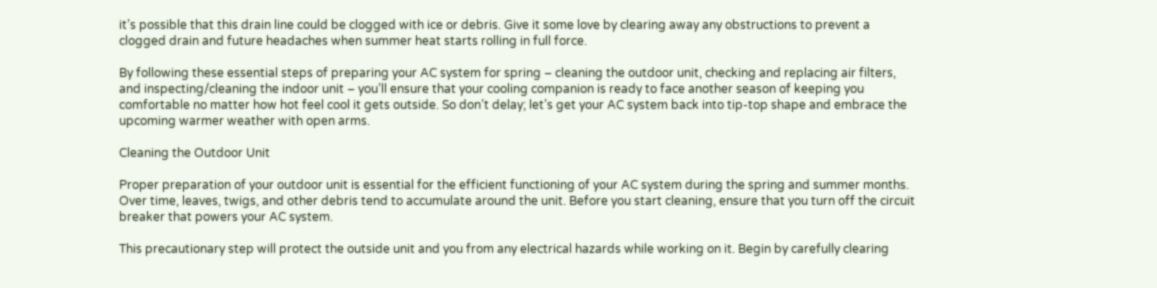it’s possible that this drain line could be clogged with ice or debris. Give it some love by clearing away any obstructions to prevent a clogged drain and future headaches when summer heat starts rolling in full force.

By following these essential steps of preparing your AC system for spring – cleaning the outdoor unit, checking and replacing air filters, and inspecting/cleaning the indoor unit – you’ll ensure that your cooling companion is ready to face another season of keeping you comfortable no matter how hot feel cool it gets outside. So don’t delay; let’s get your AC system back into tip-top shape and embrace the upcoming warmer weather with open arms.

Cleaning the Outdoor Unit

Proper preparation of your outdoor unit is essential for the efficient functioning of your AC system during the spring and summer months. Over time, leaves, twigs, and other debris tend to accumulate around the unit. Before you start cleaning, ensure that you turn off the circuit breaker that powers your AC system.

This precautionary step will protect the outside unit and you from any electrical hazards while working on it. Begin by carefully clearing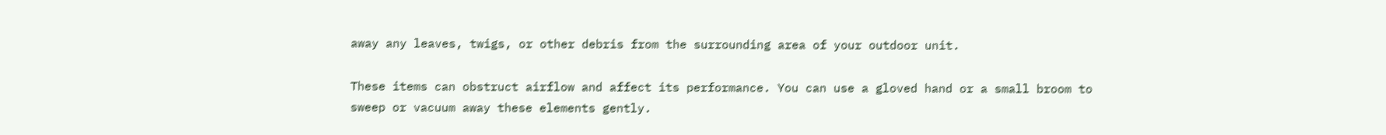away any leaves, twigs, or other debris from the surrounding area of your outdoor unit.

These items can obstruct airflow and affect its performance. You can use a gloved hand or a small broom to sweep or vacuum away these elements gently.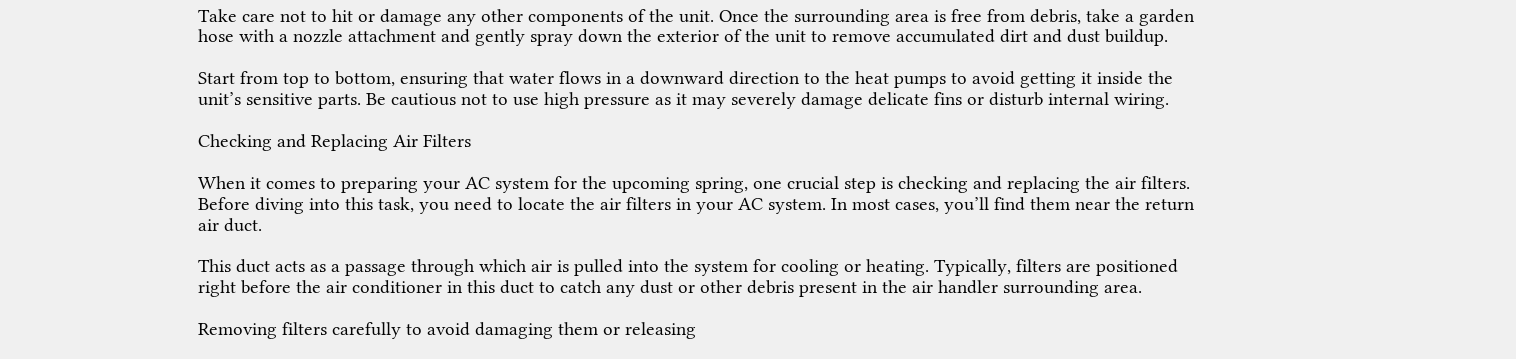Take care not to hit or damage any other components of the unit. Once the surrounding area is free from debris, take a garden hose with a nozzle attachment and gently spray down the exterior of the unit to remove accumulated dirt and dust buildup.

Start from top to bottom, ensuring that water flows in a downward direction to the heat pumps to avoid getting it inside the unit’s sensitive parts. Be cautious not to use high pressure as it may severely damage delicate fins or disturb internal wiring.

Checking and Replacing Air Filters

When it comes to preparing your AC system for the upcoming spring, one crucial step is checking and replacing the air filters. Before diving into this task, you need to locate the air filters in your AC system. In most cases, you’ll find them near the return air duct.

This duct acts as a passage through which air is pulled into the system for cooling or heating. Typically, filters are positioned right before the air conditioner in this duct to catch any dust or other debris present in the air handler surrounding area.

Removing filters carefully to avoid damaging them or releasing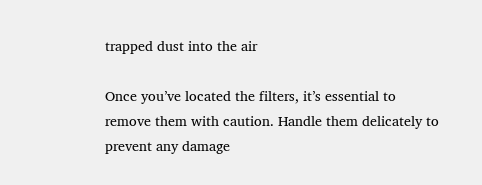trapped dust into the air

Once you’ve located the filters, it’s essential to remove them with caution. Handle them delicately to prevent any damage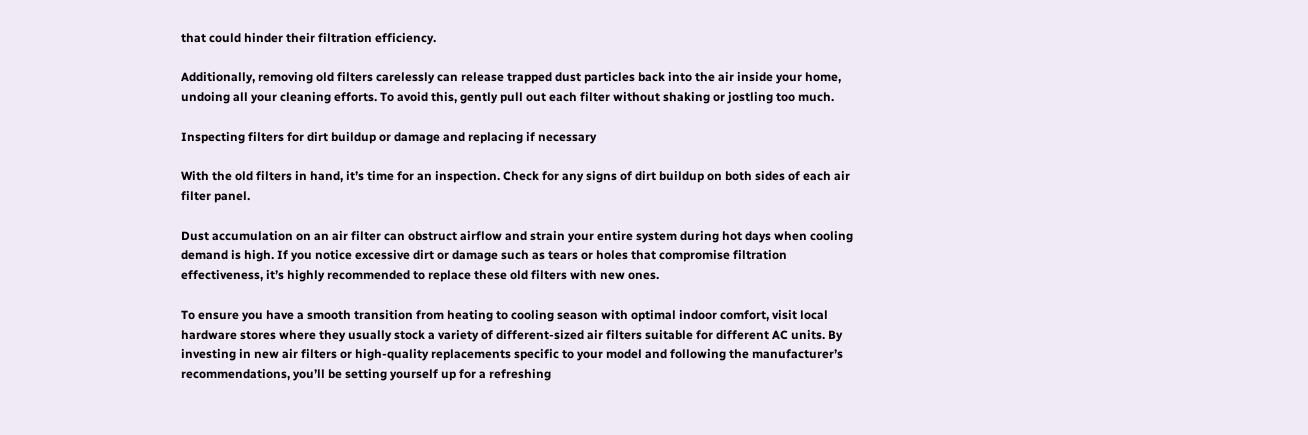that could hinder their filtration efficiency.

Additionally, removing old filters carelessly can release trapped dust particles back into the air inside your home, undoing all your cleaning efforts. To avoid this, gently pull out each filter without shaking or jostling too much.

Inspecting filters for dirt buildup or damage and replacing if necessary

With the old filters in hand, it’s time for an inspection. Check for any signs of dirt buildup on both sides of each air filter panel.

Dust accumulation on an air filter can obstruct airflow and strain your entire system during hot days when cooling demand is high. If you notice excessive dirt or damage such as tears or holes that compromise filtration effectiveness, it’s highly recommended to replace these old filters with new ones.

To ensure you have a smooth transition from heating to cooling season with optimal indoor comfort, visit local hardware stores where they usually stock a variety of different-sized air filters suitable for different AC units. By investing in new air filters or high-quality replacements specific to your model and following the manufacturer’s recommendations, you’ll be setting yourself up for a refreshing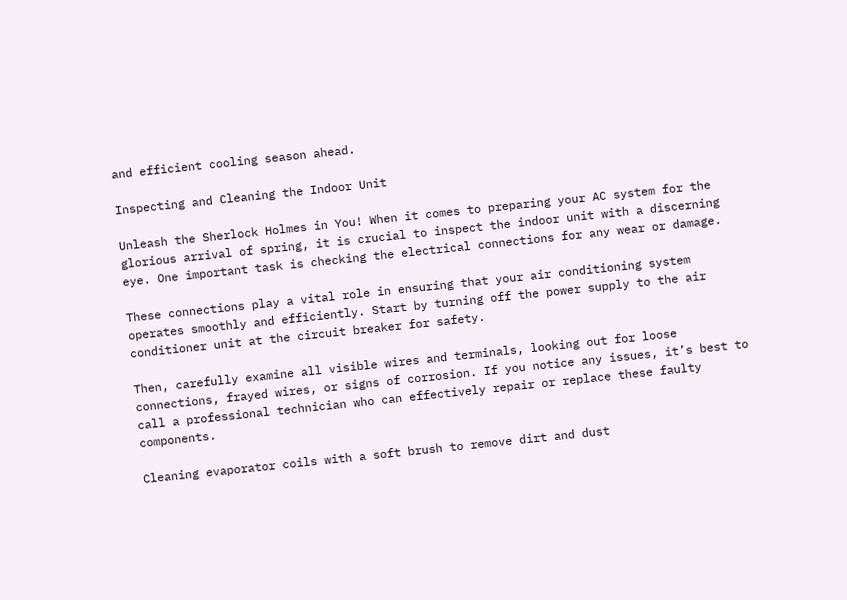and efficient cooling season ahead.

Inspecting and Cleaning the Indoor Unit

Unleash the Sherlock Holmes in You! When it comes to preparing your AC system for the glorious arrival of spring, it is crucial to inspect the indoor unit with a discerning eye. One important task is checking the electrical connections for any wear or damage.

These connections play a vital role in ensuring that your air conditioning system operates smoothly and efficiently. Start by turning off the power supply to the air conditioner unit at the circuit breaker for safety.

Then, carefully examine all visible wires and terminals, looking out for loose connections, frayed wires, or signs of corrosion. If you notice any issues, it’s best to call a professional technician who can effectively repair or replace these faulty components.

Cleaning evaporator coils with a soft brush to remove dirt and dust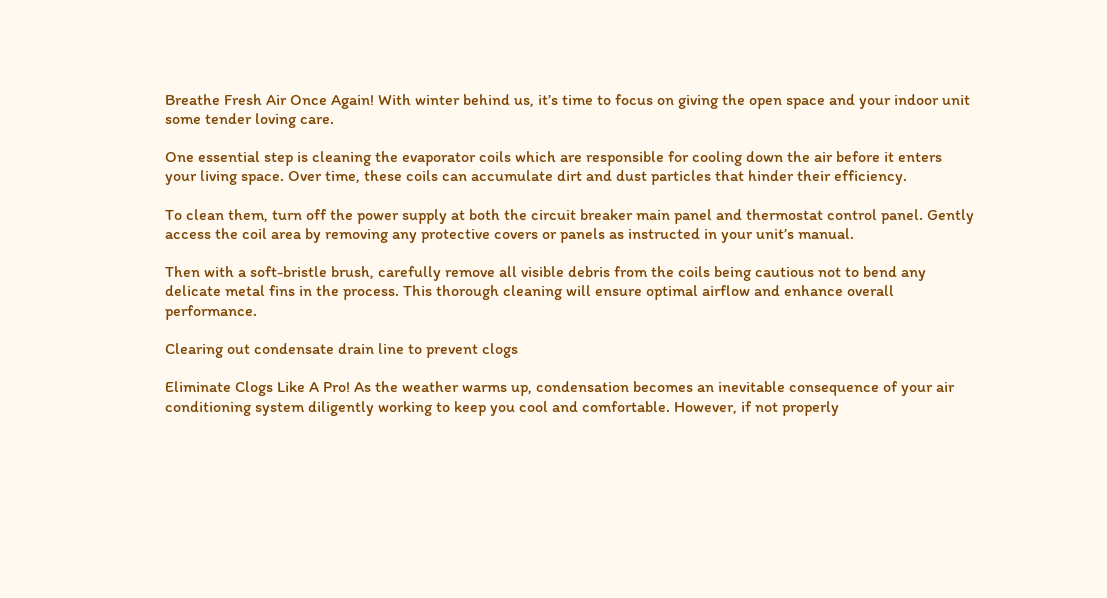Breathe Fresh Air Once Again! With winter behind us, it’s time to focus on giving the open space and your indoor unit some tender loving care.

One essential step is cleaning the evaporator coils which are responsible for cooling down the air before it enters your living space. Over time, these coils can accumulate dirt and dust particles that hinder their efficiency.

To clean them, turn off the power supply at both the circuit breaker main panel and thermostat control panel. Gently access the coil area by removing any protective covers or panels as instructed in your unit’s manual.

Then with a soft-bristle brush, carefully remove all visible debris from the coils being cautious not to bend any delicate metal fins in the process. This thorough cleaning will ensure optimal airflow and enhance overall performance.

Clearing out condensate drain line to prevent clogs

Eliminate Clogs Like A Pro! As the weather warms up, condensation becomes an inevitable consequence of your air conditioning system diligently working to keep you cool and comfortable. However, if not properly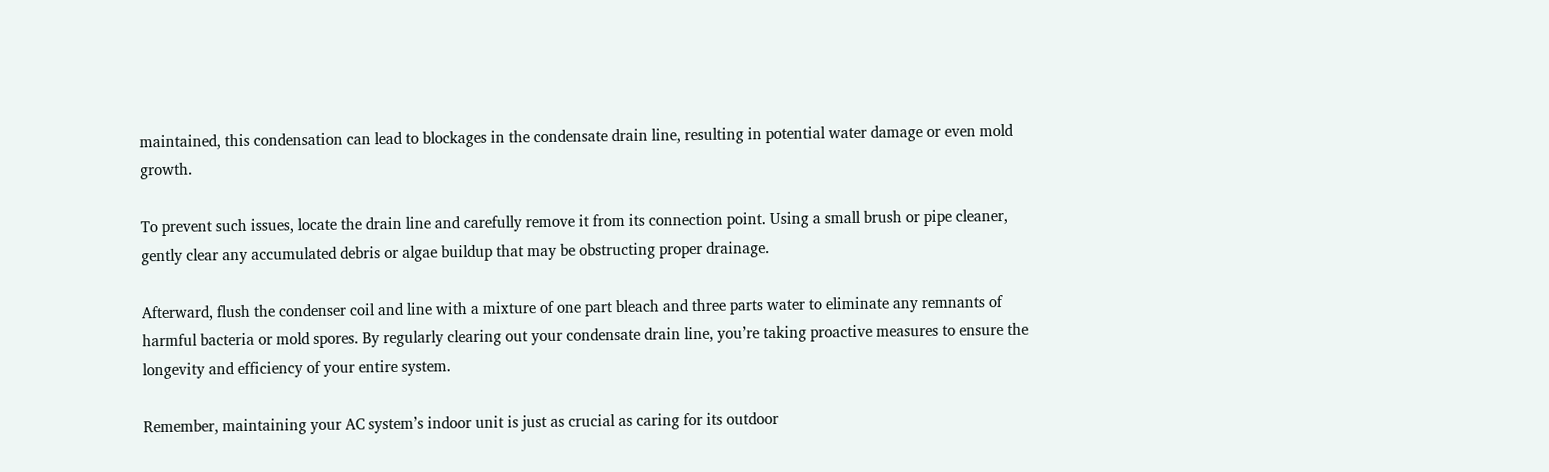maintained, this condensation can lead to blockages in the condensate drain line, resulting in potential water damage or even mold growth.

To prevent such issues, locate the drain line and carefully remove it from its connection point. Using a small brush or pipe cleaner, gently clear any accumulated debris or algae buildup that may be obstructing proper drainage.

Afterward, flush the condenser coil and line with a mixture of one part bleach and three parts water to eliminate any remnants of harmful bacteria or mold spores. By regularly clearing out your condensate drain line, you’re taking proactive measures to ensure the longevity and efficiency of your entire system.

Remember, maintaining your AC system’s indoor unit is just as crucial as caring for its outdoor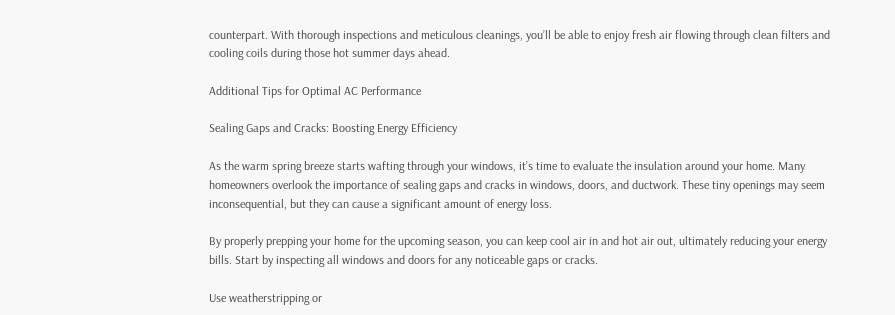counterpart. With thorough inspections and meticulous cleanings, you’ll be able to enjoy fresh air flowing through clean filters and cooling coils during those hot summer days ahead.

Additional Tips for Optimal AC Performance

Sealing Gaps and Cracks: Boosting Energy Efficiency

As the warm spring breeze starts wafting through your windows, it’s time to evaluate the insulation around your home. Many homeowners overlook the importance of sealing gaps and cracks in windows, doors, and ductwork. These tiny openings may seem inconsequential, but they can cause a significant amount of energy loss.

By properly prepping your home for the upcoming season, you can keep cool air in and hot air out, ultimately reducing your energy bills. Start by inspecting all windows and doors for any noticeable gaps or cracks.

Use weatherstripping or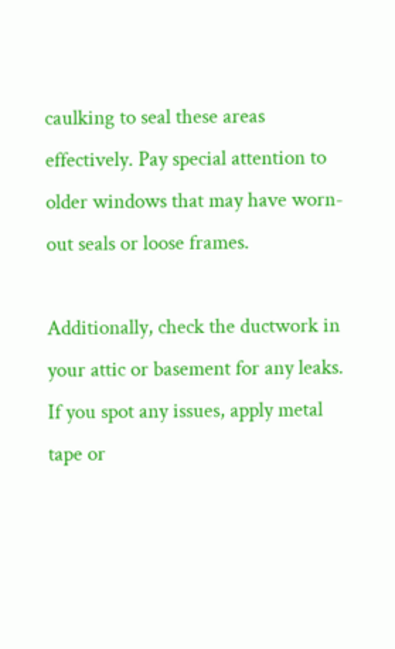caulking to seal these areas effectively. Pay special attention to older windows that may have worn-out seals or loose frames.

Additionally, check the ductwork in your attic or basement for any leaks. If you spot any issues, apply metal tape or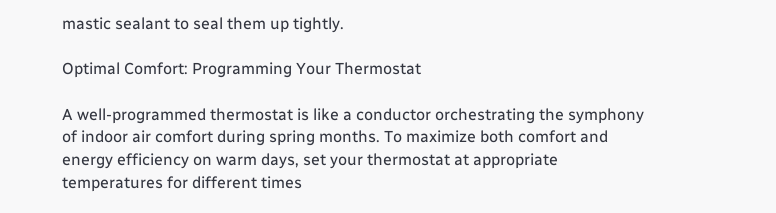mastic sealant to seal them up tightly.

Optimal Comfort: Programming Your Thermostat

A well-programmed thermostat is like a conductor orchestrating the symphony of indoor air comfort during spring months. To maximize both comfort and energy efficiency on warm days, set your thermostat at appropriate temperatures for different times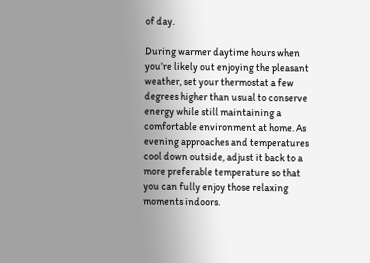of day.

During warmer daytime hours when you’re likely out enjoying the pleasant weather, set your thermostat a few degrees higher than usual to conserve energy while still maintaining a comfortable environment at home. As evening approaches and temperatures cool down outside, adjust it back to a more preferable temperature so that you can fully enjoy those relaxing moments indoors.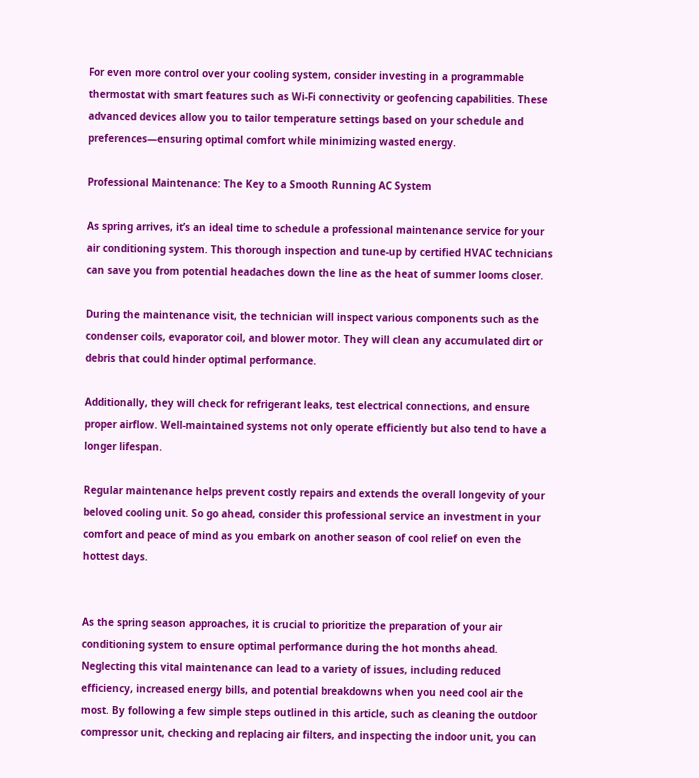For even more control over your cooling system, consider investing in a programmable thermostat with smart features such as Wi-Fi connectivity or geofencing capabilities. These advanced devices allow you to tailor temperature settings based on your schedule and preferences—ensuring optimal comfort while minimizing wasted energy.

Professional Maintenance: The Key to a Smooth Running AC System

As spring arrives, it’s an ideal time to schedule a professional maintenance service for your air conditioning system. This thorough inspection and tune-up by certified HVAC technicians can save you from potential headaches down the line as the heat of summer looms closer.

During the maintenance visit, the technician will inspect various components such as the condenser coils, evaporator coil, and blower motor. They will clean any accumulated dirt or debris that could hinder optimal performance.

Additionally, they will check for refrigerant leaks, test electrical connections, and ensure proper airflow. Well-maintained systems not only operate efficiently but also tend to have a longer lifespan.

Regular maintenance helps prevent costly repairs and extends the overall longevity of your beloved cooling unit. So go ahead, consider this professional service an investment in your comfort and peace of mind as you embark on another season of cool relief on even the hottest days.


As the spring season approaches, it is crucial to prioritize the preparation of your air conditioning system to ensure optimal performance during the hot months ahead. Neglecting this vital maintenance can lead to a variety of issues, including reduced efficiency, increased energy bills, and potential breakdowns when you need cool air the most. By following a few simple steps outlined in this article, such as cleaning the outdoor compressor unit, checking and replacing air filters, and inspecting the indoor unit, you can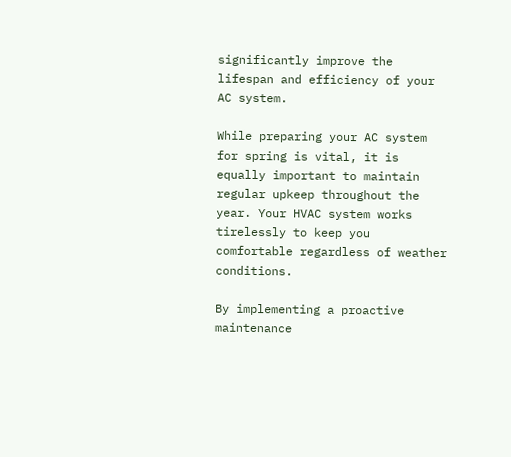significantly improve the lifespan and efficiency of your AC system.

While preparing your AC system for spring is vital, it is equally important to maintain regular upkeep throughout the year. Your HVAC system works tirelessly to keep you comfortable regardless of weather conditions.

By implementing a proactive maintenance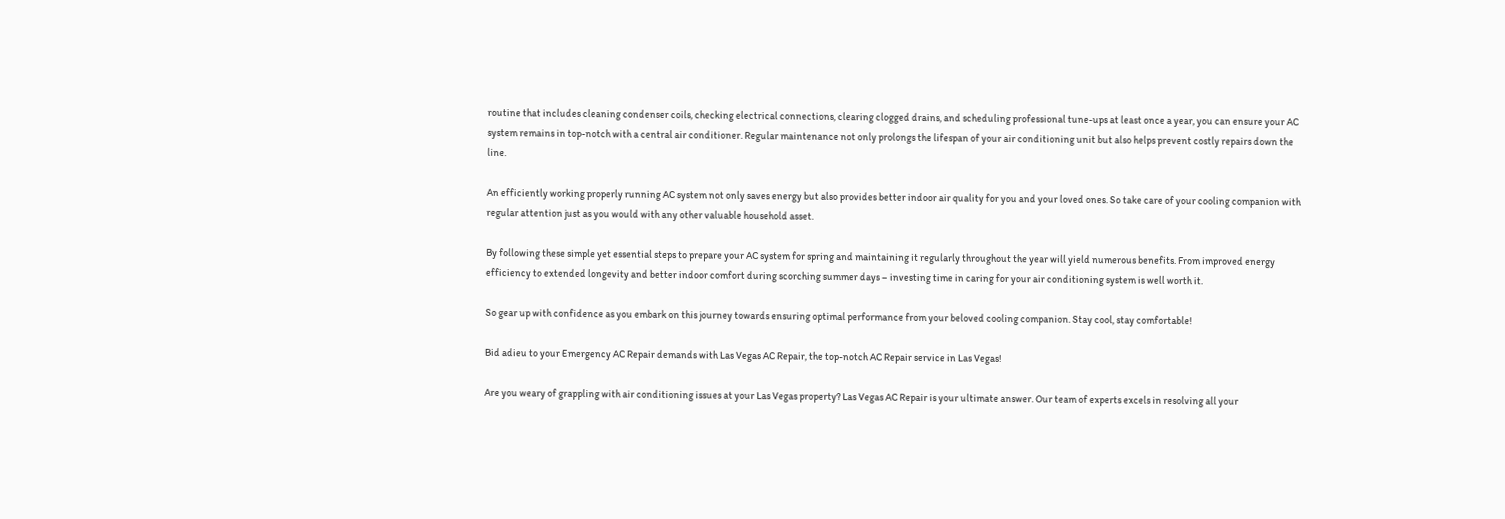routine that includes cleaning condenser coils, checking electrical connections, clearing clogged drains, and scheduling professional tune-ups at least once a year, you can ensure your AC system remains in top-notch with a central air conditioner. Regular maintenance not only prolongs the lifespan of your air conditioning unit but also helps prevent costly repairs down the line.

An efficiently working properly running AC system not only saves energy but also provides better indoor air quality for you and your loved ones. So take care of your cooling companion with regular attention just as you would with any other valuable household asset.

By following these simple yet essential steps to prepare your AC system for spring and maintaining it regularly throughout the year will yield numerous benefits. From improved energy efficiency to extended longevity and better indoor comfort during scorching summer days – investing time in caring for your air conditioning system is well worth it.

So gear up with confidence as you embark on this journey towards ensuring optimal performance from your beloved cooling companion. Stay cool, stay comfortable!

Bid adieu to your Emergency AC Repair demands with Las Vegas AC Repair, the top-notch AC Repair service in Las Vegas!

Are you weary of grappling with air conditioning issues at your Las Vegas property? Las Vegas AC Repair is your ultimate answer. Our team of experts excels in resolving all your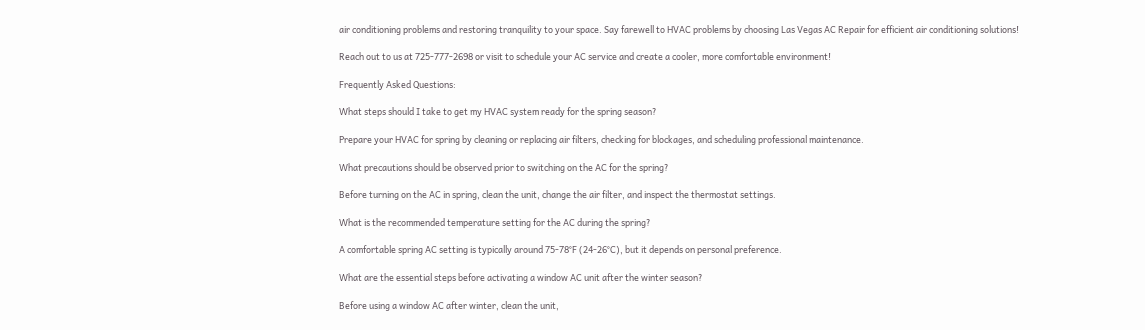air conditioning problems and restoring tranquility to your space. Say farewell to HVAC problems by choosing Las Vegas AC Repair for efficient air conditioning solutions!

Reach out to us at 725-777-2698 or visit to schedule your AC service and create a cooler, more comfortable environment!

Frequently Asked Questions:

What steps should I take to get my HVAC system ready for the spring season?

Prepare your HVAC for spring by cleaning or replacing air filters, checking for blockages, and scheduling professional maintenance.

What precautions should be observed prior to switching on the AC for the spring?

Before turning on the AC in spring, clean the unit, change the air filter, and inspect the thermostat settings.

What is the recommended temperature setting for the AC during the spring?

A comfortable spring AC setting is typically around 75-78°F (24-26°C), but it depends on personal preference.

What are the essential steps before activating a window AC unit after the winter season?

Before using a window AC after winter, clean the unit,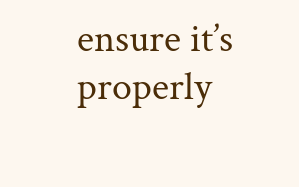ensure it’s properly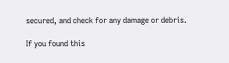secured, and check for any damage or debris.

If you found this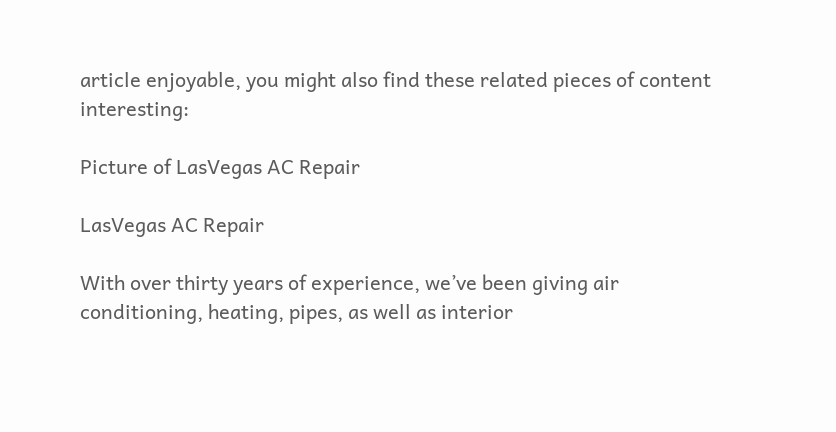article enjoyable, you might also find these related pieces of content interesting:

Picture of LasVegas AC Repair

LasVegas AC Repair

With over thirty years of experience, we’ve been giving air conditioning, heating, pipes, as well as interior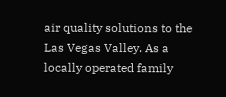air quality solutions to the Las Vegas Valley. As a locally operated family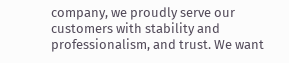company, we proudly serve our customers with stability and professionalism, and trust. We want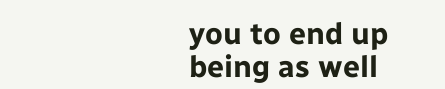you to end up being as well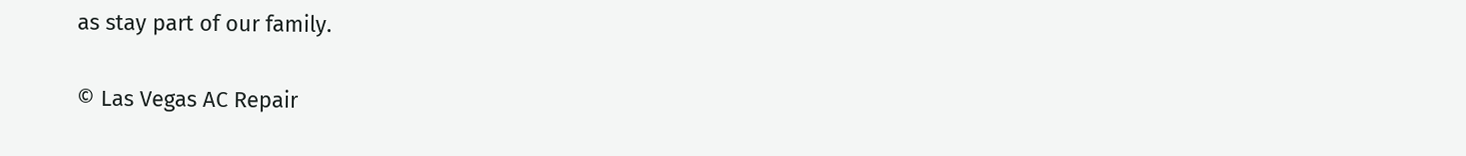as stay part of our family.

© Las Vegas AC Repair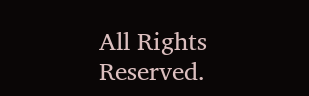All Rights Reserved.